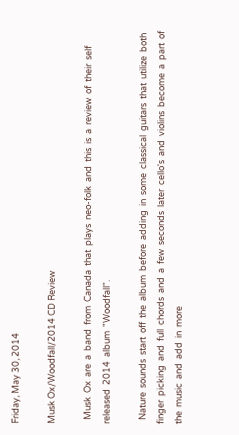Friday, May 30, 2014

Musk Ox/Woodfall/2014 CD Review

  Musk  Ox  are  a  band  from  Canada  that  plays  neo-folk  and  this  is  a  review  of  their  self  released  2014  album  "Woodfall".

  Nature  sounds  start  off  the  album  before  adding  in  some  classical  guitars  that  utilize  both  finger  picking  and  full  chords  and  a  few  seconds  later  cello's  and  violins  become  a  part  of  the  music  and  add  in  more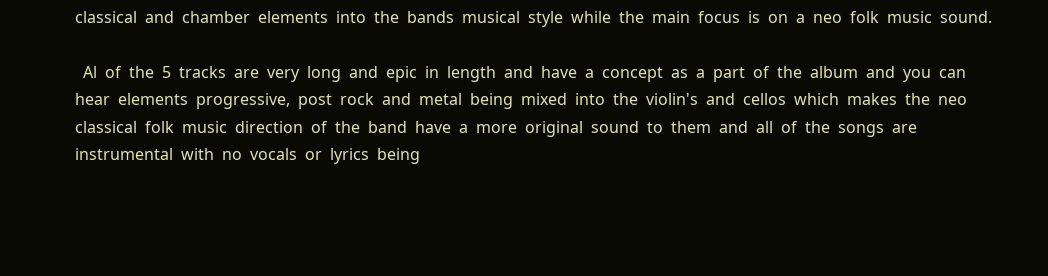classical  and  chamber  elements  into  the  bands  musical  style  while  the  main  focus  is  on  a  neo  folk  music  sound.

  Al  of  the  5  tracks  are  very  long  and  epic  in  length  and  have  a  concept  as  a  part  of  the  album  and  you  can  hear  elements  progressive,  post  rock  and  metal  being  mixed  into  the  violin's  and  cellos  which  makes  the  neo  classical  folk  music  direction  of  the  band  have  a  more  original  sound  to  them  and  all  of  the  songs  are  instrumental  with  no  vocals  or  lyrics  being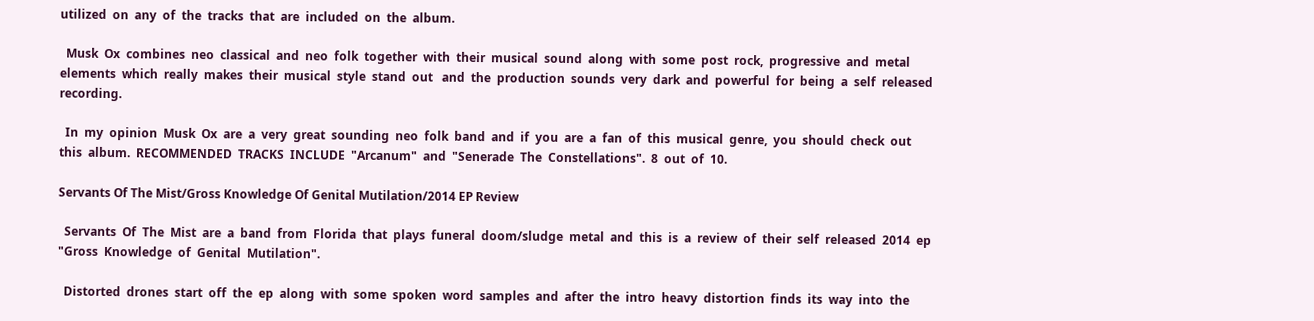utilized  on  any  of  the  tracks  that  are  included  on  the  album.

  Musk  Ox  combines  neo  classical  and  neo  folk  together  with  their  musical  sound  along  with  some  post  rock,  progressive  and  metal  elements  which  really  makes  their  musical  style  stand  out   and  the  production  sounds  very  dark  and  powerful  for  being  a  self  released  recording.

  In  my  opinion  Musk  Ox  are  a  very  great  sounding  neo  folk  band  and  if  you  are  a  fan  of  this  musical  genre,  you  should  check  out  this  album.  RECOMMENDED  TRACKS  INCLUDE  "Arcanum"  and  "Senerade  The  Constellations".  8  out  of  10.

Servants Of The Mist/Gross Knowledge Of Genital Mutilation/2014 EP Review

  Servants  Of  The  Mist  are  a  band  from  Florida  that  plays  funeral  doom/sludge  metal  and  this  is  a  review  of  their  self  released  2014  ep  "Gross  Knowledge  of  Genital  Mutilation".

  Distorted  drones  start  off  the  ep  along  with  some  spoken  word  samples  and  after  the  intro  heavy  distortion  finds  its  way  into  the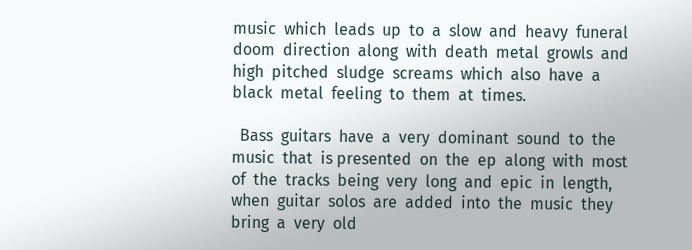music  which  leads  up  to  a  slow  and  heavy  funeral  doom  direction  along  with  death  metal  growls  and  high  pitched  sludge  screams  which  also  have  a  black  metal  feeling  to  them  at  times.

  Bass  guitars  have  a  very  dominant  sound  to  the  music  that  is presented  on  the  ep  along  with  most  of  the  tracks  being  very  long  and  epic  in  length,  when  guitar  solos  are  added  into  the  music  they  bring  a  very  old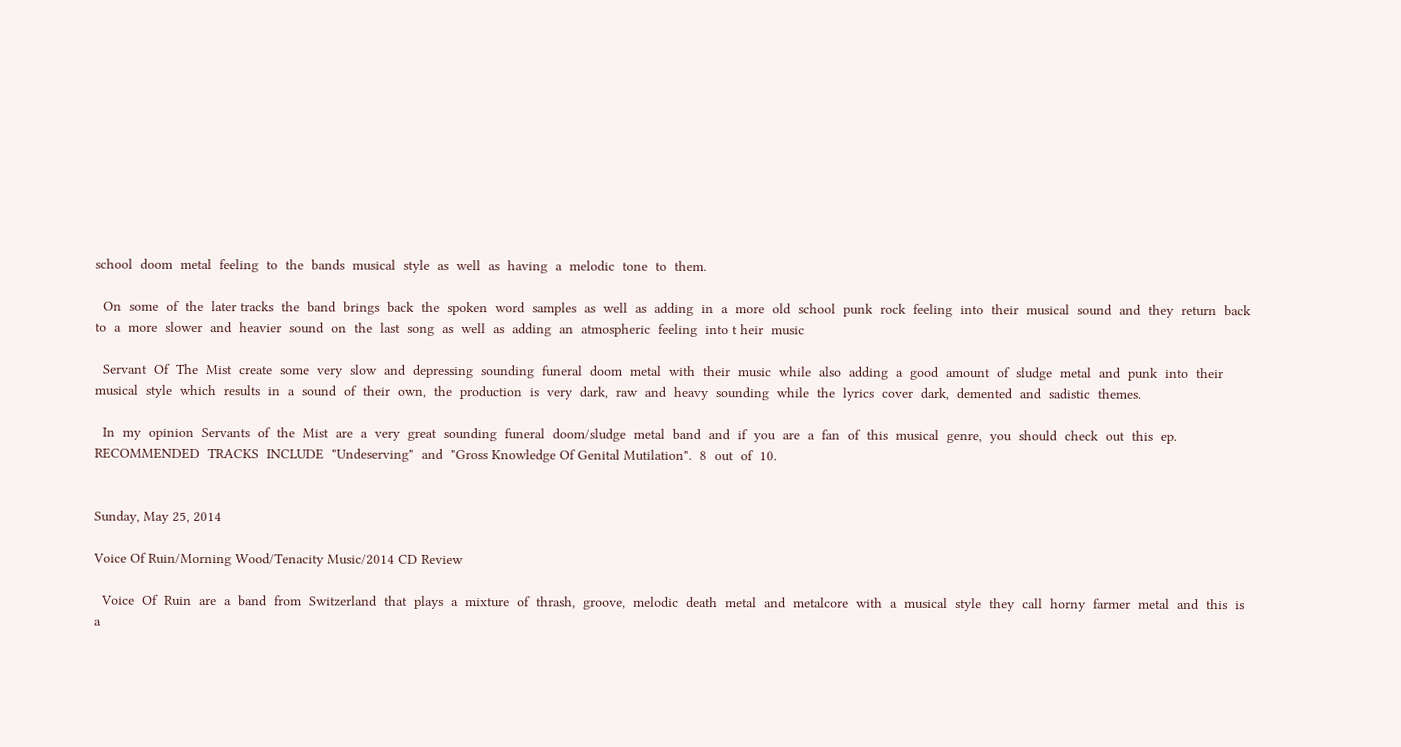school  doom  metal  feeling  to  the  bands  musical  style  as  well  as  having  a  melodic  tone  to  them.

  On  some  of  the  later tracks  the  band  brings  back  the  spoken  word  samples  as  well  as  adding  in  a  more  old  school  punk  rock  feeling  into  their  musical  sound  and  they  return  back  to  a  more  slower  and  heavier  sound  on  the  last  song  as  well  as  adding  an  atmospheric  feeling  into t heir  music

  Servant  Of  The  Mist  create  some  very  slow  and  depressing  sounding  funeral  doom  metal  with  their  music  while  also  adding  a  good  amount  of  sludge  metal  and  punk  into  their  musical  style  which  results  in  a  sound  of  their  own,  the  production  is  very  dark,  raw  and  heavy  sounding  while  the  lyrics  cover  dark,  demented  and  sadistic  themes.

  In  my  opinion  Servants  of  the  Mist  are  a  very  great  sounding  funeral  doom/sludge  metal  band  and  if  you  are  a  fan  of  this  musical  genre,  you  should  check  out  this  ep.  RECOMMENDED  TRACKS  INCLUDE  "Undeserving"  and  "Gross Knowledge Of Genital Mutilation".  8  out  of  10.


Sunday, May 25, 2014

Voice Of Ruin/Morning Wood/Tenacity Music/2014 CD Review

  Voice  Of  Ruin  are  a  band  from  Switzerland  that  plays  a  mixture  of  thrash,  groove,  melodic  death  metal  and  metalcore  with  a  musical  style  they  call  horny  farmer  metal  and  this  is  a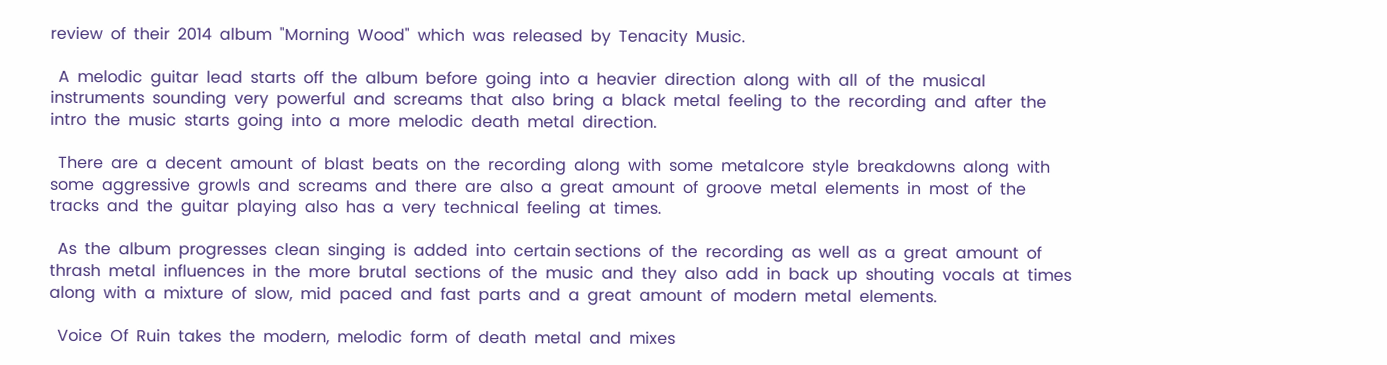review  of  their  2014  album  "Morning  Wood"  which  was  released  by  Tenacity  Music.

  A  melodic  guitar  lead  starts  off  the  album  before  going  into  a  heavier  direction  along  with  all  of  the  musical  instruments  sounding  very  powerful  and  screams  that  also  bring  a  black  metal  feeling  to  the  recording  and  after  the  intro  the  music  starts  going  into  a  more  melodic  death  metal  direction.

  There  are  a  decent  amount  of  blast  beats  on  the  recording  along  with  some  metalcore  style  breakdowns  along  with  some  aggressive  growls  and  screams  and  there  are  also  a  great  amount  of  groove  metal  elements  in  most  of  the  tracks  and  the  guitar  playing  also  has  a  very  technical  feeling  at  times.

  As  the  album  progresses  clean  singing  is  added  into  certain sections  of  the  recording  as  well  as  a  great  amount  of  thrash  metal  influences  in  the  more  brutal  sections  of  the  music  and  they  also  add  in  back  up  shouting  vocals  at  times  along  with  a  mixture  of  slow,  mid  paced  and  fast  parts  and  a  great  amount  of  modern  metal  elements.

  Voice  Of  Ruin  takes  the  modern,  melodic  form  of  death  metal  and  mixes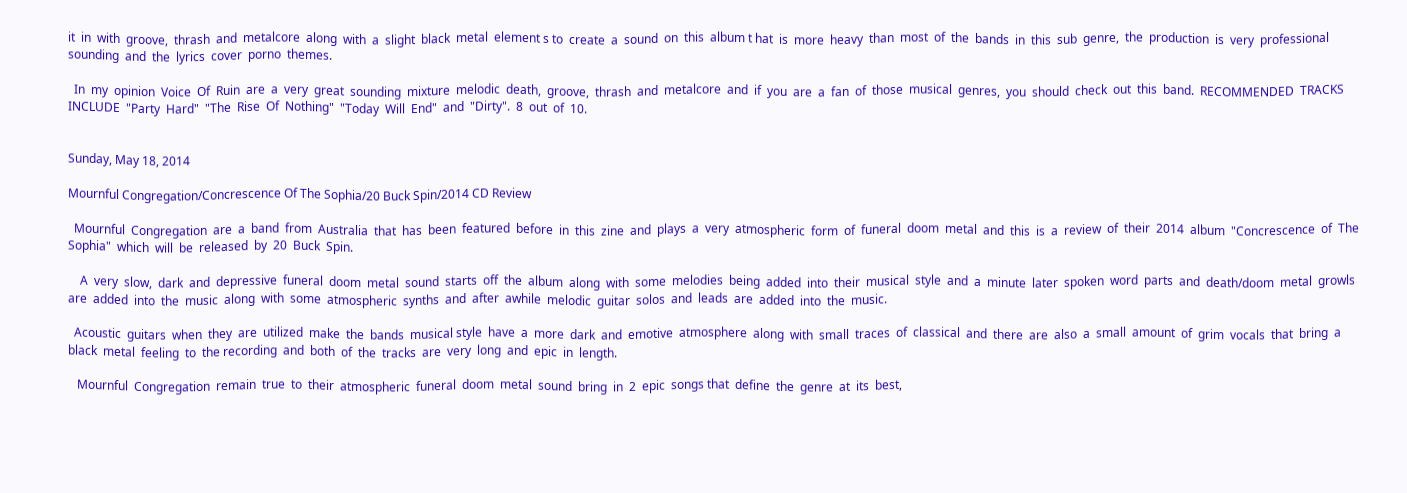it  in  with  groove,  thrash  and  metalcore  along  with  a  slight  black  metal  element s to  create  a  sound  on  this  album t hat  is  more  heavy  than  most  of  the  bands  in  this  sub  genre,  the  production  is  very  professional  sounding  and  the  lyrics  cover  porno  themes.

  In  my  opinion  Voice  Of  Ruin  are  a  very  great  sounding  mixture  melodic  death,  groove,  thrash  and  metalcore  and  if  you  are  a  fan  of  those  musical  genres,  you  should  check  out  this  band.  RECOMMENDED  TRACKS  INCLUDE  "Party  Hard"  "The  Rise  Of  Nothing"  "Today  Will  End"  and  "Dirty".  8  out  of  10.


Sunday, May 18, 2014

Mournful Congregation/Concrescence Of The Sophia/20 Buck Spin/2014 CD Review

  Mournful  Congregation  are  a  band  from  Australia  that  has  been  featured  before  in  this  zine  and  plays  a  very  atmospheric  form  of  funeral  doom  metal  and  this  is  a  review  of  their  2014  album  "Concrescence  of  The  Sophia"  which  will  be  released  by  20  Buck  Spin.

    A  very  slow,  dark  and  depressive  funeral  doom  metal  sound  starts  off  the  album  along  with  some  melodies  being  added  into  their  musical  style  and  a  minute  later  spoken  word  parts  and  death/doom  metal  growls  are  added  into  the  music  along  with  some  atmospheric  synths  and  after  awhile  melodic  guitar  solos  and  leads  are  added  into  the  music.

  Acoustic  guitars  when  they  are  utilized  make  the  bands  musical style  have  a  more  dark  and  emotive  atmosphere  along  with  small  traces  of  classical  and  there  are  also  a  small  amount  of  grim  vocals  that  bring  a  black  metal  feeling  to  the recording  and  both  of  the  tracks  are  very  long  and  epic  in  length.

   Mournful  Congregation  remain  true  to  their  atmospheric  funeral  doom  metal  sound  bring  in  2  epic  songs that  define  the  genre  at  its  best,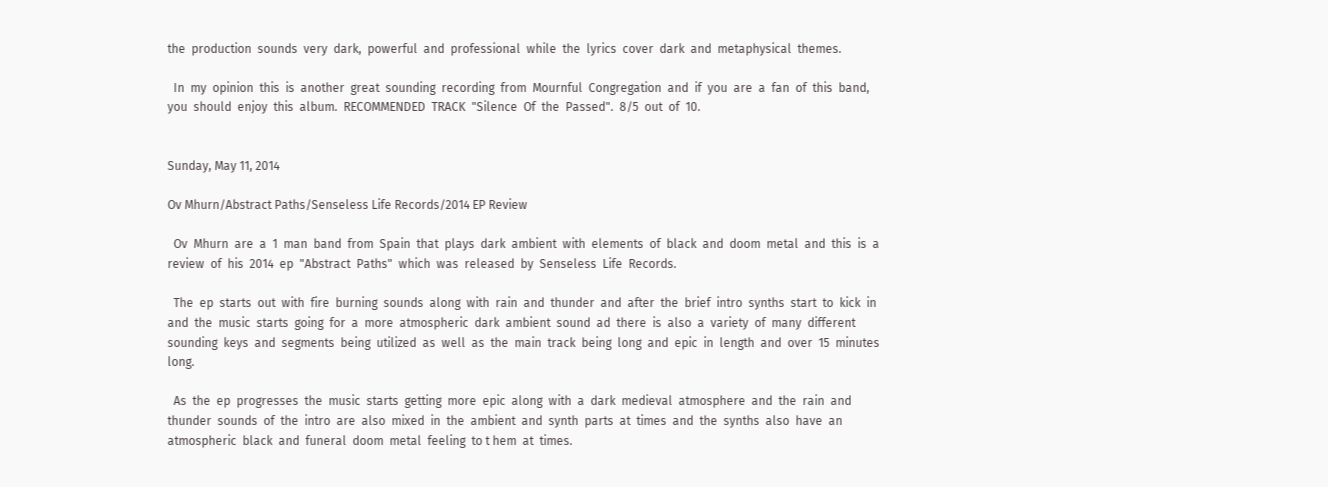the  production  sounds  very  dark,  powerful  and  professional  while  the  lyrics  cover  dark  and  metaphysical  themes.

  In  my  opinion  this  is  another  great  sounding  recording  from  Mournful  Congregation  and  if  you  are  a  fan  of  this  band,  you  should  enjoy  this  album.  RECOMMENDED  TRACK  "Silence  Of  the  Passed".  8/5  out  of  10.


Sunday, May 11, 2014

Ov Mhurn/Abstract Paths/Senseless Life Records/2014 EP Review

  Ov  Mhurn  are  a  1  man  band  from  Spain  that  plays  dark  ambient  with  elements  of  black  and  doom  metal  and  this  is  a  review  of  his  2014  ep  "Abstract  Paths"  which  was  released  by  Senseless  Life  Records.

  The  ep  starts  out  with  fire  burning  sounds  along  with  rain  and  thunder  and  after  the  brief  intro  synths  start  to  kick  in  and  the  music  starts  going  for  a  more  atmospheric  dark  ambient  sound  ad  there  is  also  a  variety  of  many  different  sounding  keys  and  segments  being  utilized  as  well  as  the  main  track  being  long  and  epic  in  length  and  over  15  minutes  long.

  As  the  ep  progresses  the  music  starts  getting  more  epic  along  with  a  dark  medieval  atmosphere  and  the  rain  and  thunder  sounds  of  the  intro  are  also  mixed  in  the  ambient  and  synth  parts  at  times  and  the  synths  also  have  an  atmospheric  black  and  funeral  doom  metal  feeling  to t hem  at  times.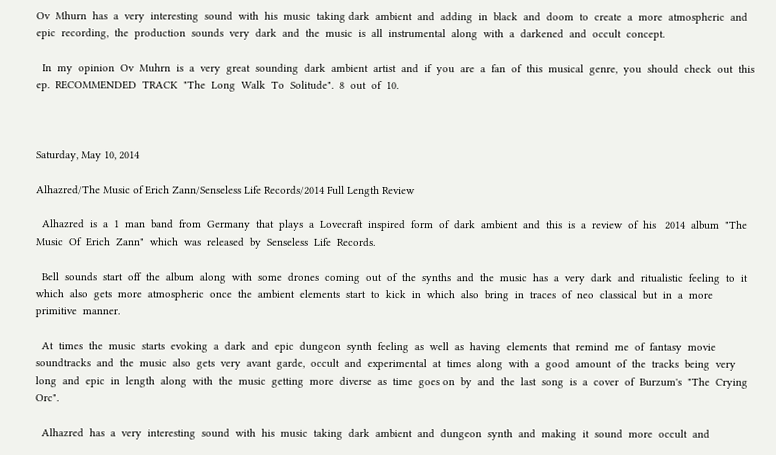Ov  Mhurn  has  a  very  interesting  sound  with  his  music  taking dark  ambient  and  adding  in  black  and  doom  to  create  a  more  atmospheric  and epic  recording,  the  production  sounds  very  dark  and  the  music  is  all  instrumental  along  with  a  darkened  and  occult  concept.

  In  my  opinion  Ov  Muhrn  is  a  very  great  sounding  dark  ambient  artist  and  if  you  are  a  fan  of  this  musical  genre,  you  should  check  out  this  ep.  RECOMMENDED  TRACK  "The  Long  Walk  To  Solitude".  8  out  of  10.



Saturday, May 10, 2014

Alhazred/The Music of Erich Zann/Senseless Life Records/2014 Full Length Review

  Alhazred  is  a  1  man  band  from  Germany  that  plays  a  Lovecraft  inspired  form  of  dark  ambient  and  this  is  a  review  of  his   2014  album  "The  Music  Of  Erich  Zann"  which  was  released  by  Senseless  Life  Records.

  Bell  sounds  start  off  the  album  along  with  some  drones  coming  out  of  the  synths  and  the  music  has  a  very  dark  and  ritualistic  feeling  to  it  which  also  gets  more  atmospheric  once  the  ambient  elements  start  to  kick  in  which  also  bring  in  traces  of  neo  classical  but  in  a  more  primitive  manner.

  At  times  the  music  starts  evoking  a  dark  and  epic  dungeon  synth  feeling  as  well  as  having  elements  that  remind  me  of  fantasy  movie  soundtracks  and  the  music  also  gets  very  avant  garde,  occult  and  experimental  at  times  along  with  a  good  amount  of  the  tracks  being  very  long  and  epic  in  length  along  with  the  music  getting  more  diverse  as  time  goes on  by  and  the  last  song  is  a  cover  of  Burzum's  "The  Crying  Orc".

  Alhazred  has  a  very  interesting  sound  with  his  music  taking  dark  ambient  and  dungeon  synth  and  making  it  sound  more  occult  and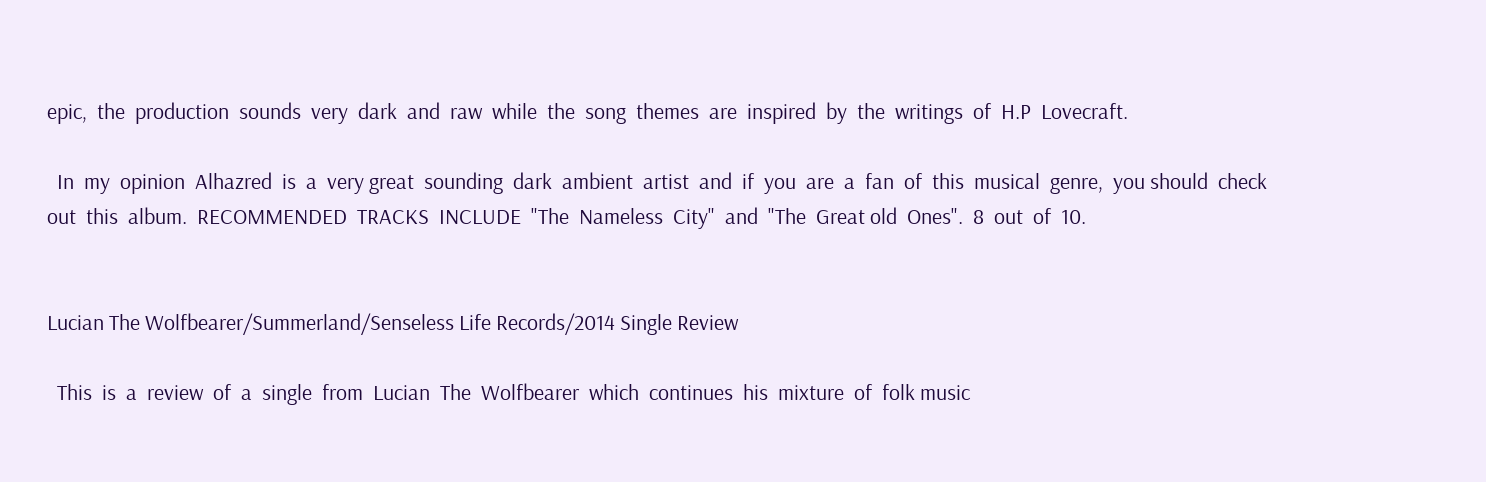epic,  the  production  sounds  very  dark  and  raw  while  the  song  themes  are  inspired  by  the  writings  of  H.P  Lovecraft.

  In  my  opinion  Alhazred  is  a  very great  sounding  dark  ambient  artist  and  if  you  are  a  fan  of  this  musical  genre,  you should  check out  this  album.  RECOMMENDED  TRACKS  INCLUDE  "The  Nameless  City"  and  "The  Great old  Ones".  8  out  of  10.


Lucian The Wolfbearer/Summerland/Senseless Life Records/2014 Single Review

  This  is  a  review  of  a  single  from  Lucian  The  Wolfbearer  which  continues  his  mixture  of  folk music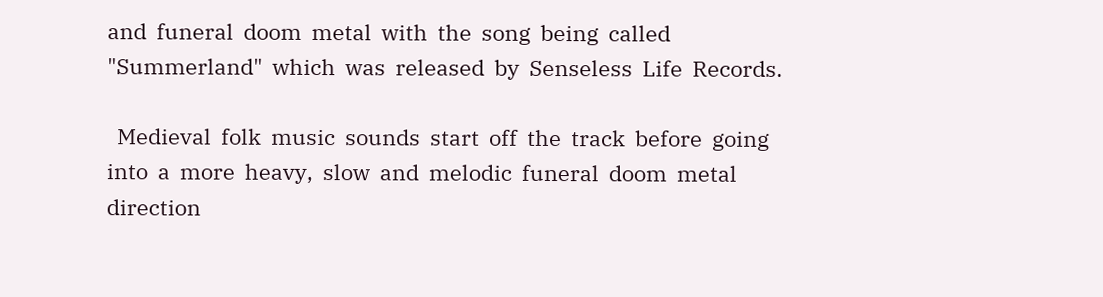and  funeral  doom  metal  with  the  song  being  called  "Summerland"  which  was  released  by  Senseless  Life  Records.

  Medieval  folk  music  sounds  start  off  the  track  before  going  into  a  more  heavy,  slow  and  melodic  funeral  doom  metal  direction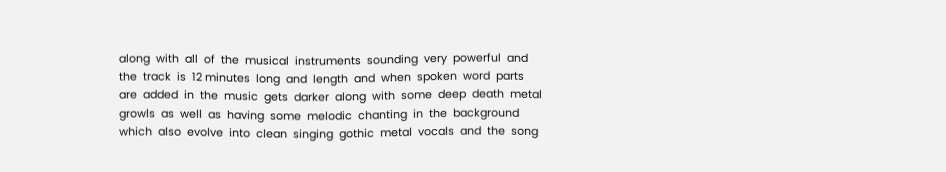along  with  all  of  the  musical  instruments  sounding  very  powerful  and  the  track  is  12 minutes  long  and  length  and  when  spoken  word  parts  are  added  in  the  music  gets  darker  along  with  some  deep  death  metal  growls  as  well  as  having  some  melodic  chanting  in  the  background  which  also  evolve  into  clean  singing  gothic  metal  vocals  and  the  song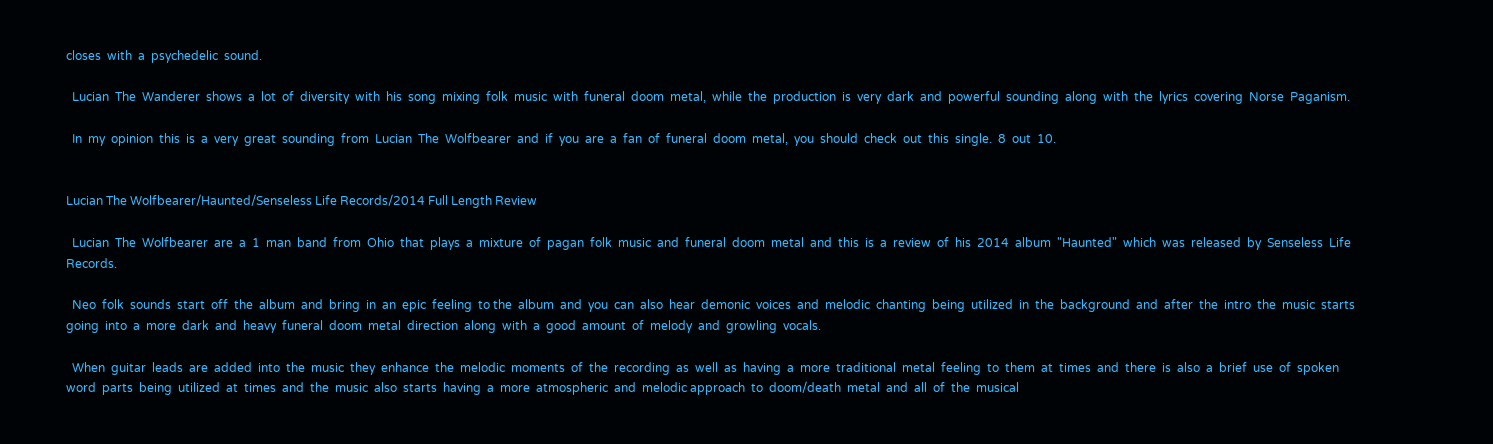closes  with  a  psychedelic  sound.

  Lucian  The  Wanderer  shows  a  lot  of  diversity  with  his  song  mixing  folk  music  with  funeral  doom  metal,  while  the  production  is  very  dark  and  powerful  sounding  along  with  the  lyrics  covering  Norse  Paganism.

  In  my  opinion  this  is  a  very  great  sounding  from  Lucian  The  Wolfbearer  and  if  you  are  a  fan  of  funeral  doom  metal,  you  should  check  out  this  single.  8  out  10.


Lucian The Wolfbearer/Haunted/Senseless Life Records/2014 Full Length Review

  Lucian  The  Wolfbearer  are  a  1  man  band  from  Ohio  that  plays  a  mixture  of  pagan  folk  music  and  funeral  doom  metal  and  this  is  a  review  of  his  2014  album  "Haunted"  which  was  released  by  Senseless  Life  Records.

  Neo  folk  sounds  start  off  the  album  and  bring  in  an  epic  feeling  to the  album  and  you  can  also  hear  demonic  voices  and  melodic  chanting  being  utilized  in  the  background  and  after  the  intro  the  music  starts  going  into  a  more  dark  and  heavy  funeral  doom  metal  direction  along  with  a  good  amount  of  melody  and  growling  vocals.

  When  guitar  leads  are  added  into  the  music  they  enhance  the  melodic  moments  of  the  recording  as  well  as  having  a  more  traditional  metal  feeling  to  them  at  times  and  there  is  also  a  brief  use  of  spoken  word  parts  being  utilized  at  times  and  the  music  also  starts  having  a  more  atmospheric  and  melodic approach  to  doom/death  metal  and  all  of  the  musical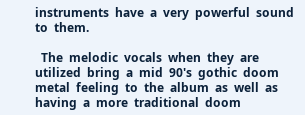instruments  have  a  very  powerful  sound  to  them.

  The  melodic  vocals  when  they  are  utilized  bring  a  mid  90's  gothic  doom  metal  feeling  to  the  album  as  well  as  having  a  more  traditional  doom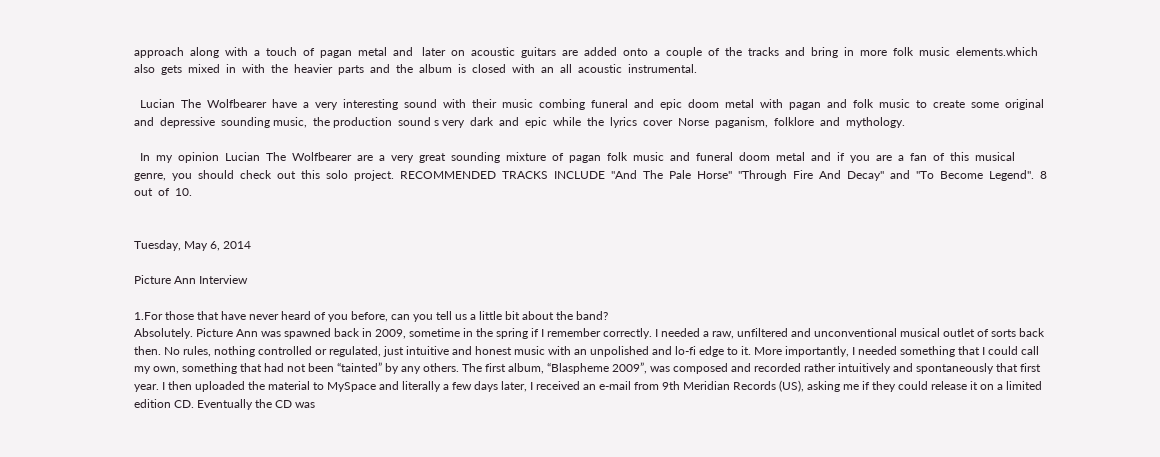approach  along  with  a  touch  of  pagan  metal  and   later  on  acoustic  guitars  are  added  onto  a  couple  of  the  tracks  and  bring  in  more  folk  music  elements.which  also  gets  mixed  in  with  the  heavier  parts  and  the  album  is  closed  with  an  all  acoustic  instrumental.

  Lucian  The  Wolfbearer  have  a  very  interesting  sound  with  their  music  combing  funeral  and  epic  doom  metal  with  pagan  and  folk  music  to  create  some  original  and  depressive  sounding music,  the production  sound s very  dark  and  epic  while  the  lyrics  cover  Norse  paganism,  folklore  and  mythology.

  In  my  opinion  Lucian  The  Wolfbearer  are  a  very  great  sounding  mixture  of  pagan  folk  music  and  funeral  doom  metal  and  if  you  are  a  fan  of  this  musical  genre,  you  should  check  out  this  solo  project.  RECOMMENDED  TRACKS  INCLUDE  "And  The  Pale  Horse"  "Through  Fire  And  Decay"  and  "To  Become  Legend".  8  out  of  10.


Tuesday, May 6, 2014

Picture Ann Interview

1.For those that have never heard of you before, can you tell us a little bit about the band?
Absolutely. Picture Ann was spawned back in 2009, sometime in the spring if I remember correctly. I needed a raw, unfiltered and unconventional musical outlet of sorts back then. No rules, nothing controlled or regulated, just intuitive and honest music with an unpolished and lo-fi edge to it. More importantly, I needed something that I could call my own, something that had not been “tainted” by any others. The first album, “Blaspheme 2009”, was composed and recorded rather intuitively and spontaneously that first year. I then uploaded the material to MySpace and literally a few days later, I received an e-mail from 9th Meridian Records (US), asking me if they could release it on a limited edition CD. Eventually the CD was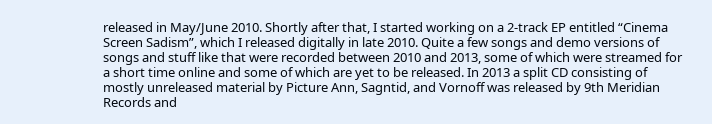released in May/June 2010. Shortly after that, I started working on a 2-track EP entitled “Cinema Screen Sadism”, which I released digitally in late 2010. Quite a few songs and demo versions of songs and stuff like that were recorded between 2010 and 2013, some of which were streamed for a short time online and some of which are yet to be released. In 2013 a split CD consisting of mostly unreleased material by Picture Ann, Sagntid, and Vornoff was released by 9th Meridian Records and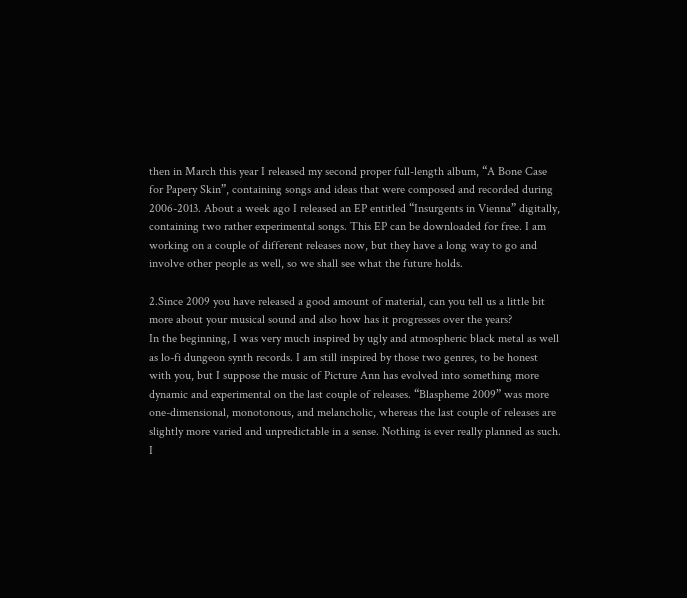then in March this year I released my second proper full-length album, “A Bone Case for Papery Skin”, containing songs and ideas that were composed and recorded during 2006-2013. About a week ago I released an EP entitled “Insurgents in Vienna” digitally, containing two rather experimental songs. This EP can be downloaded for free. I am working on a couple of different releases now, but they have a long way to go and involve other people as well, so we shall see what the future holds.

2.Since 2009 you have released a good amount of material, can you tell us a little bit more about your musical sound and also how has it progresses over the years?
In the beginning, I was very much inspired by ugly and atmospheric black metal as well as lo-fi dungeon synth records. I am still inspired by those two genres, to be honest with you, but I suppose the music of Picture Ann has evolved into something more dynamic and experimental on the last couple of releases. “Blaspheme 2009” was more one-dimensional, monotonous, and melancholic, whereas the last couple of releases are slightly more varied and unpredictable in a sense. Nothing is ever really planned as such. I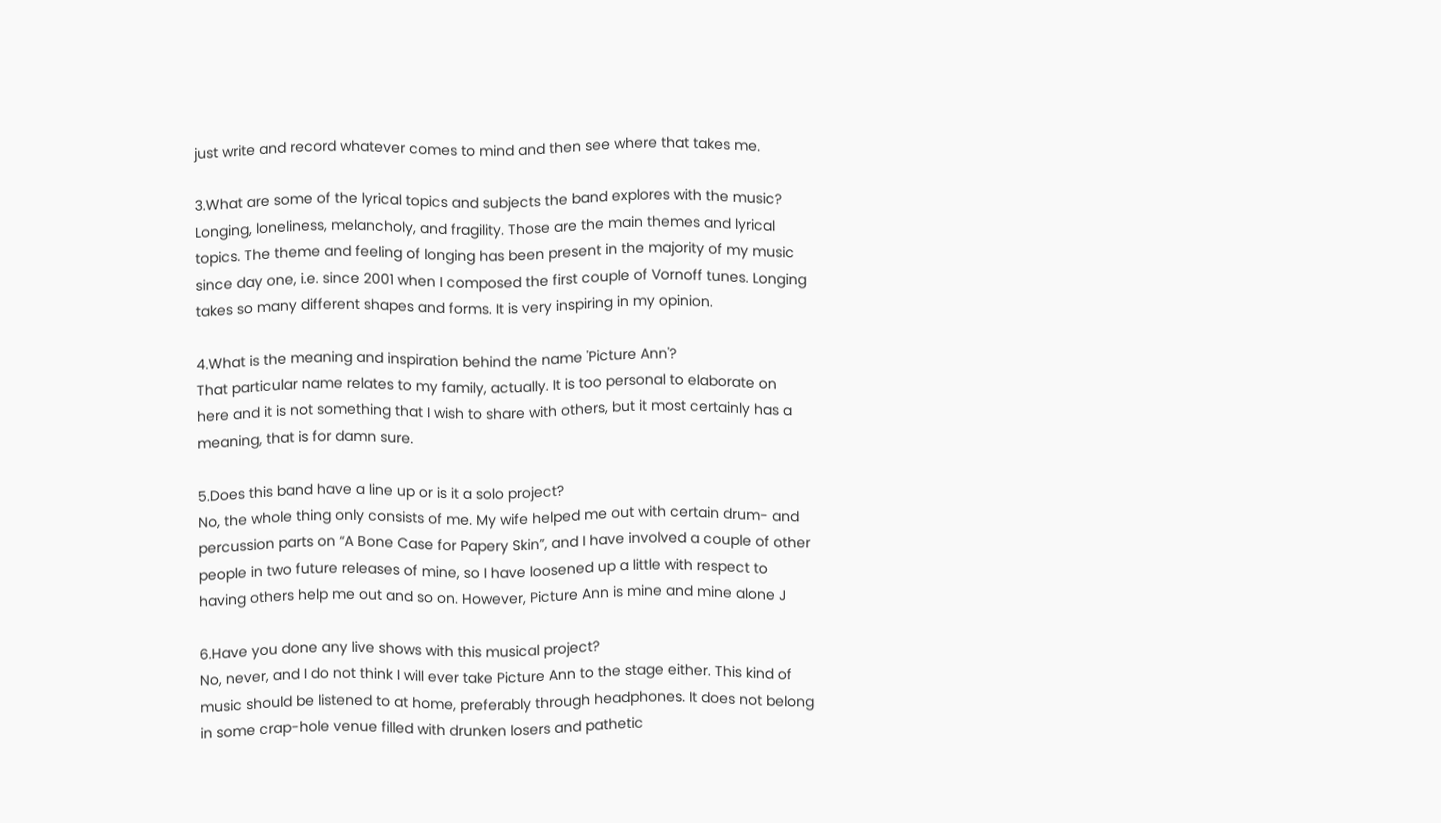just write and record whatever comes to mind and then see where that takes me.

3.What are some of the lyrical topics and subjects the band explores with the music?
Longing, loneliness, melancholy, and fragility. Those are the main themes and lyrical topics. The theme and feeling of longing has been present in the majority of my music since day one, i.e. since 2001 when I composed the first couple of Vornoff tunes. Longing takes so many different shapes and forms. It is very inspiring in my opinion.

4.What is the meaning and inspiration behind the name 'Picture Ann'?
That particular name relates to my family, actually. It is too personal to elaborate on here and it is not something that I wish to share with others, but it most certainly has a meaning, that is for damn sure.

5.Does this band have a line up or is it a solo project?
No, the whole thing only consists of me. My wife helped me out with certain drum- and percussion parts on “A Bone Case for Papery Skin”, and I have involved a couple of other people in two future releases of mine, so I have loosened up a little with respect to having others help me out and so on. However, Picture Ann is mine and mine alone J

6.Have you done any live shows with this musical project?
No, never, and I do not think I will ever take Picture Ann to the stage either. This kind of music should be listened to at home, preferably through headphones. It does not belong in some crap-hole venue filled with drunken losers and pathetic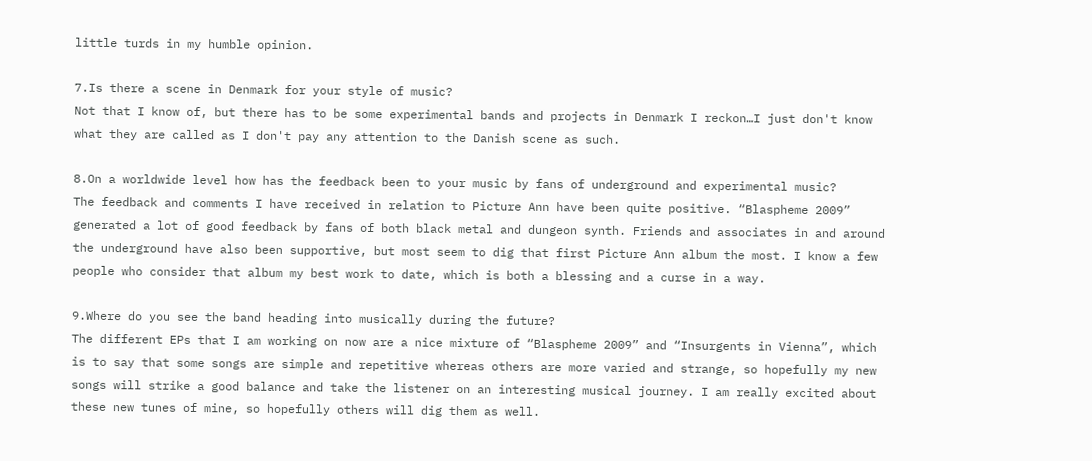little turds in my humble opinion.

7.Is there a scene in Denmark for your style of music?
Not that I know of, but there has to be some experimental bands and projects in Denmark I reckon…I just don't know what they are called as I don't pay any attention to the Danish scene as such.

8.On a worldwide level how has the feedback been to your music by fans of underground and experimental music?
The feedback and comments I have received in relation to Picture Ann have been quite positive. “Blaspheme 2009” generated a lot of good feedback by fans of both black metal and dungeon synth. Friends and associates in and around the underground have also been supportive, but most seem to dig that first Picture Ann album the most. I know a few people who consider that album my best work to date, which is both a blessing and a curse in a way.

9.Where do you see the band heading into musically during the future?
The different EPs that I am working on now are a nice mixture of “Blaspheme 2009” and “Insurgents in Vienna”, which is to say that some songs are simple and repetitive whereas others are more varied and strange, so hopefully my new songs will strike a good balance and take the listener on an interesting musical journey. I am really excited about these new tunes of mine, so hopefully others will dig them as well.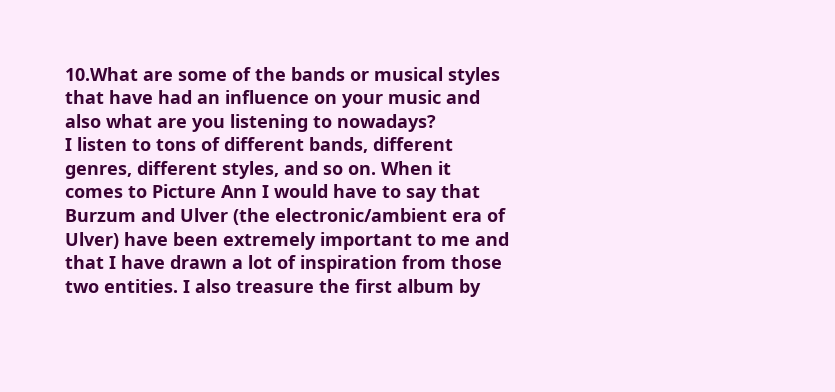10.What are some of the bands or musical styles that have had an influence on your music and also what are you listening to nowadays?
I listen to tons of different bands, different genres, different styles, and so on. When it comes to Picture Ann I would have to say that Burzum and Ulver (the electronic/ambient era of Ulver) have been extremely important to me and that I have drawn a lot of inspiration from those two entities. I also treasure the first album by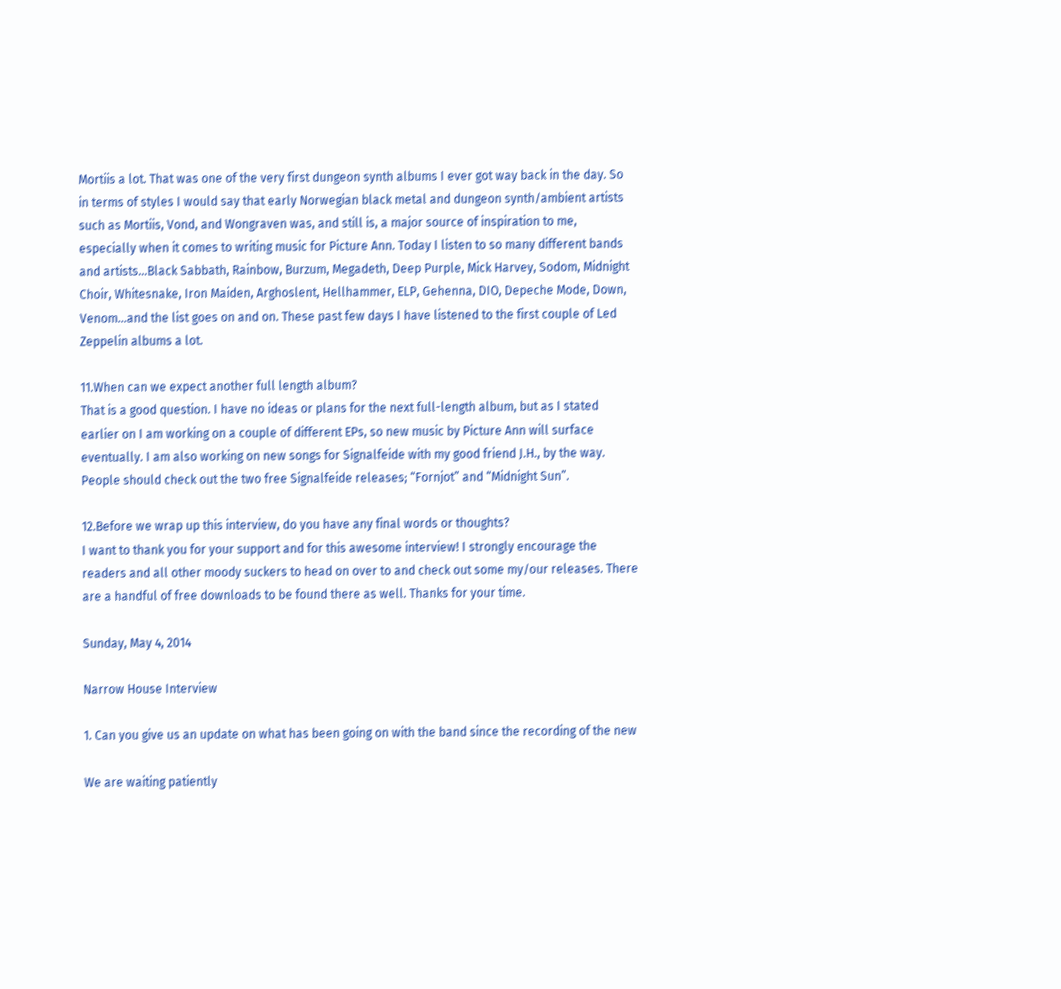Mortiis a lot. That was one of the very first dungeon synth albums I ever got way back in the day. So in terms of styles I would say that early Norwegian black metal and dungeon synth/ambient artists such as Mortiis, Vond, and Wongraven was, and still is, a major source of inspiration to me, especially when it comes to writing music for Picture Ann. Today I listen to so many different bands and artists…Black Sabbath, Rainbow, Burzum, Megadeth, Deep Purple, Mick Harvey, Sodom, Midnight Choir, Whitesnake, Iron Maiden, Arghoslent, Hellhammer, ELP, Gehenna, DIO, Depeche Mode, Down, Venom…and the list goes on and on. These past few days I have listened to the first couple of Led Zeppelin albums a lot.

11.When can we expect another full length album?
That is a good question. I have no ideas or plans for the next full-length album, but as I stated earlier on I am working on a couple of different EPs, so new music by Picture Ann will surface eventually. I am also working on new songs for Signalfeide with my good friend J.H., by the way. People should check out the two free Signalfeide releases; “Fornjot” and “Midnight Sun”.

12.Before we wrap up this interview, do you have any final words or thoughts?
I want to thank you for your support and for this awesome interview! I strongly encourage the readers and all other moody suckers to head on over to and check out some my/our releases. There are a handful of free downloads to be found there as well. Thanks for your time.

Sunday, May 4, 2014

Narrow House Interview

1. Can you give us an update on what has been going on with the band since the recording of the new

We are waiting patiently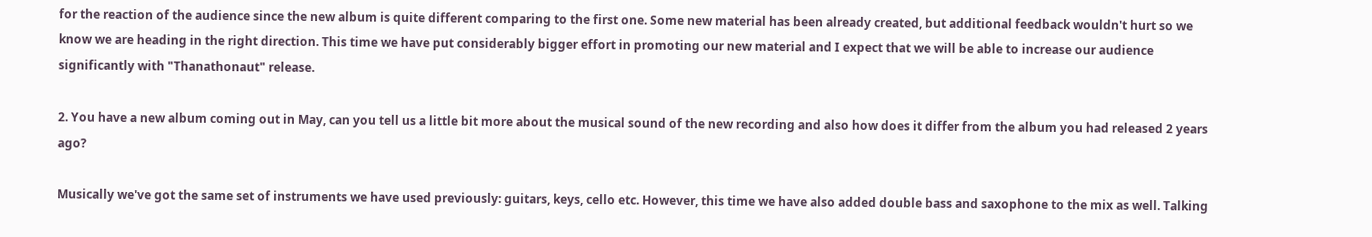for the reaction of the audience since the new album is quite different comparing to the first one. Some new material has been already created, but additional feedback wouldn't hurt so we know we are heading in the right direction. This time we have put considerably bigger effort in promoting our new material and I expect that we will be able to increase our audience significantly with "Thanathonaut" release.

2. You have a new album coming out in May, can you tell us a little bit more about the musical sound of the new recording and also how does it differ from the album you had released 2 years ago?

Musically we've got the same set of instruments we have used previously: guitars, keys, cello etc. However, this time we have also added double bass and saxophone to the mix as well. Talking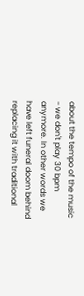about the tempo of the music - we don't play 30 bpm anymore. In other words we have left funeral doom behind replacing it with traditional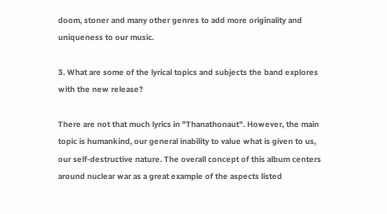doom, stoner and many other genres to add more originality and uniqueness to our music.

3. What are some of the lyrical topics and subjects the band explores with the new release?

There are not that much lyrics in "Thanathonaut". However, the main topic is humankind, our general inability to value what is given to us, our self-destructive nature. The overall concept of this album centers around nuclear war as a great example of the aspects listed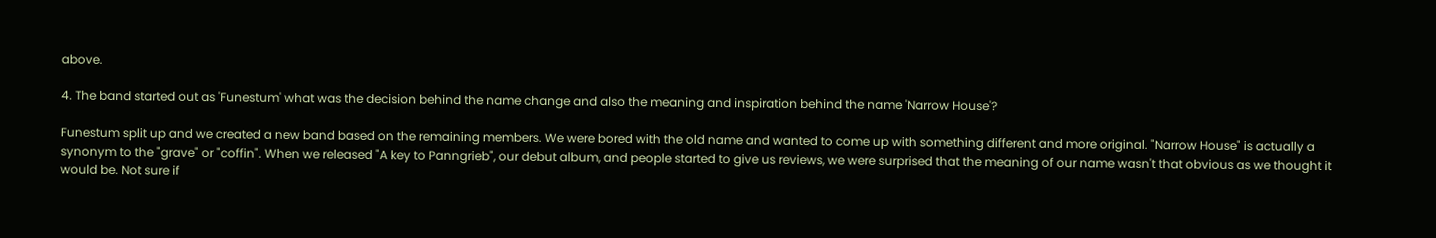above.

4. The band started out as 'Funestum' what was the decision behind the name change and also the meaning and inspiration behind the name 'Narrow House'?

Funestum split up and we created a new band based on the remaining members. We were bored with the old name and wanted to come up with something different and more original. "Narrow House" is actually a synonym to the "grave" or "coffin". When we released "A key to Panngrieb", our debut album, and people started to give us reviews, we were surprised that the meaning of our name wasn't that obvious as we thought it would be. Not sure if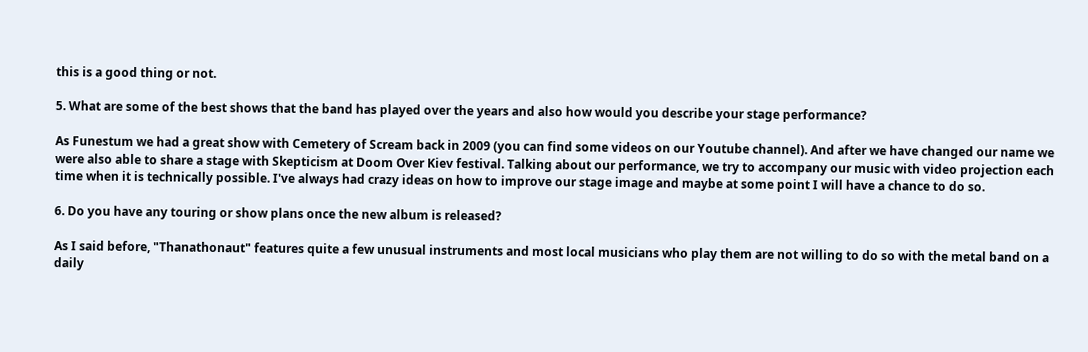this is a good thing or not.

5. What are some of the best shows that the band has played over the years and also how would you describe your stage performance?

As Funestum we had a great show with Cemetery of Scream back in 2009 (you can find some videos on our Youtube channel). And after we have changed our name we were also able to share a stage with Skepticism at Doom Over Kiev festival. Talking about our performance, we try to accompany our music with video projection each time when it is technically possible. I've always had crazy ideas on how to improve our stage image and maybe at some point I will have a chance to do so.

6. Do you have any touring or show plans once the new album is released?

As I said before, "Thanathonaut" features quite a few unusual instruments and most local musicians who play them are not willing to do so with the metal band on a daily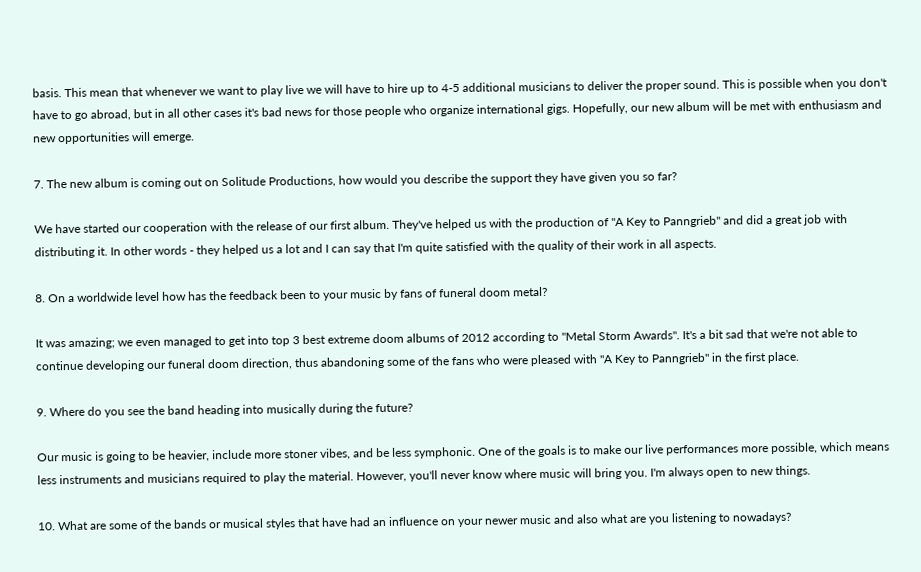basis. This mean that whenever we want to play live we will have to hire up to 4-5 additional musicians to deliver the proper sound. This is possible when you don't have to go abroad, but in all other cases it's bad news for those people who organize international gigs. Hopefully, our new album will be met with enthusiasm and new opportunities will emerge.

7. The new album is coming out on Solitude Productions, how would you describe the support they have given you so far?

We have started our cooperation with the release of our first album. They've helped us with the production of "A Key to Panngrieb" and did a great job with distributing it. In other words - they helped us a lot and I can say that I'm quite satisfied with the quality of their work in all aspects.

8. On a worldwide level how has the feedback been to your music by fans of funeral doom metal?

It was amazing; we even managed to get into top 3 best extreme doom albums of 2012 according to "Metal Storm Awards". It's a bit sad that we're not able to continue developing our funeral doom direction, thus abandoning some of the fans who were pleased with "A Key to Panngrieb" in the first place.

9. Where do you see the band heading into musically during the future?

Our music is going to be heavier, include more stoner vibes, and be less symphonic. One of the goals is to make our live performances more possible, which means less instruments and musicians required to play the material. However, you'll never know where music will bring you. I'm always open to new things.

10. What are some of the bands or musical styles that have had an influence on your newer music and also what are you listening to nowadays?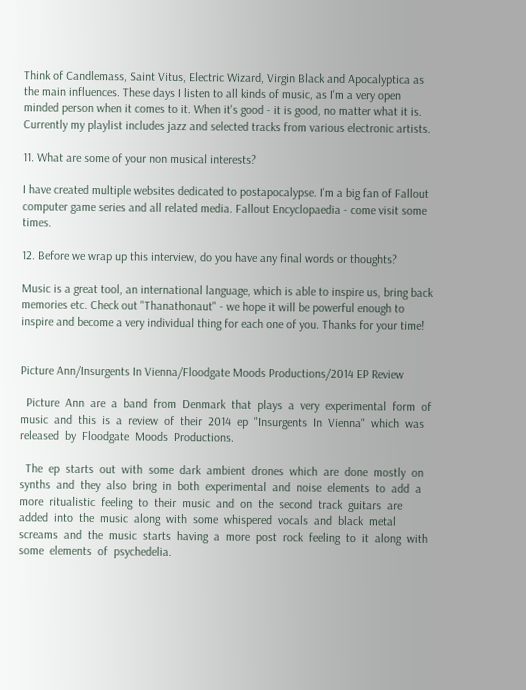Think of Candlemass, Saint Vitus, Electric Wizard, Virgin Black and Apocalyptica as the main influences. These days I listen to all kinds of music, as I'm a very open minded person when it comes to it. When it's good - it is good, no matter what it is. Currently my playlist includes jazz and selected tracks from various electronic artists.

11. What are some of your non musical interests?

I have created multiple websites dedicated to postapocalypse. I'm a big fan of Fallout computer game series and all related media. Fallout Encyclopaedia - come visit some times.

12. Before we wrap up this interview, do you have any final words or thoughts?

Music is a great tool, an international language, which is able to inspire us, bring back memories etc. Check out "Thanathonaut" - we hope it will be powerful enough to inspire and become a very individual thing for each one of you. Thanks for your time!


Picture Ann/Insurgents In Vienna/Floodgate Moods Productions/2014 EP Review

  Picture  Ann  are  a  band  from  Denmark  that  plays  a  very  experimental  form  of  music  and  this  is  a  review  of  their  2014  ep  "Insurgents  In  Vienna"  which  was  released  by  Floodgate  Moods  Productions.

  The  ep  starts  out  with  some  dark  ambient  drones  which  are  done  mostly  on  synths  and  they  also  bring  in  both  experimental  and  noise  elements  to  add  a  more  ritualistic  feeling  to  their  music  and  on  the  second  track  guitars  are  added  into  the  music  along  with  some  whispered  vocals  and  black  metal  screams  and  the  music  starts  having  a  more  post  rock  feeling  to  it  along  with  some  elements  of  psychedelia.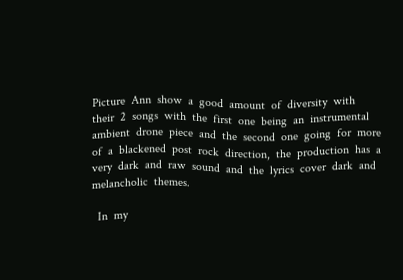Picture  Ann  show  a  good  amount  of  diversity  with  their  2  songs  with  the  first  one  being  an  instrumental  ambient  drone  piece  and  the  second  one  going  for  more  of  a  blackened  post  rock  direction,  the  production  has  a  very  dark  and  raw  sound  and  the  lyrics  cover  dark  and  melancholic  themes.

  In  my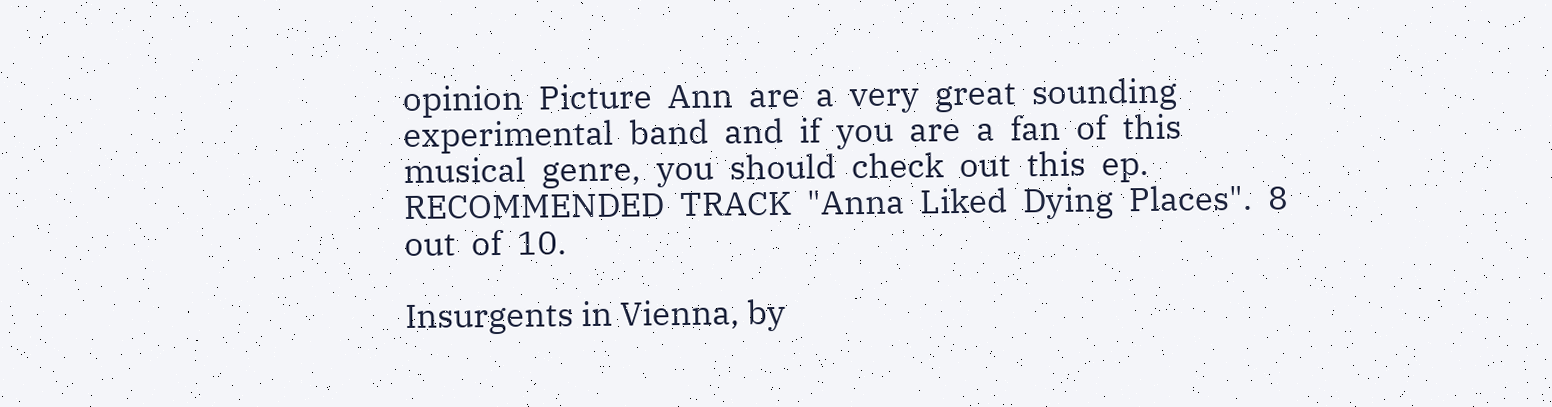opinion  Picture  Ann  are  a  very  great  sounding  experimental  band  and  if  you  are  a  fan  of  this  musical  genre,  you  should  check  out  this  ep.  RECOMMENDED  TRACK  "Anna  Liked  Dying  Places".  8  out  of  10.

Insurgents in Vienna, by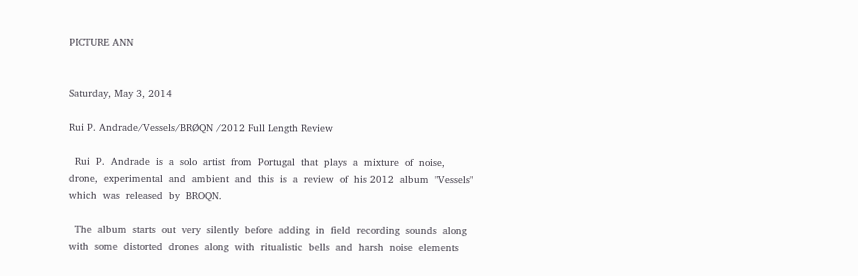PICTURE ANN


Saturday, May 3, 2014

Rui P. Andrade/Vessels/BRØQN /2012 Full Length Review

  Rui  P.  Andrade  is  a  solo  artist  from  Portugal  that  plays  a  mixture  of  noise,  drone,  experimental  and  ambient  and  this  is  a  review  of  his 2012  album  "Vessels"  which  was  released  by  BROQN.

  The  album  starts  out  very  silently  before  adding  in  field  recording  sounds  along  with  some  distorted  drones  along  with  ritualistic  bells  and  harsh  noise  elements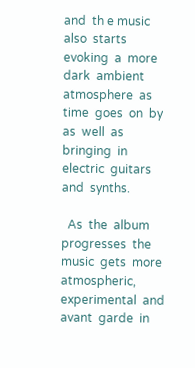and  th e music  also  starts  evoking  a  more  dark  ambient  atmosphere  as  time  goes  on  by  as  well  as  bringing  in  electric  guitars  and  synths.

  As  the  album  progresses  the  music  gets  more  atmospheric,  experimental  and  avant  garde  in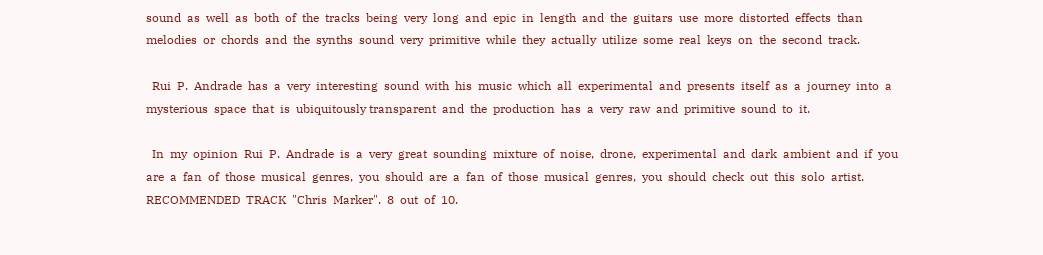sound  as  well  as  both  of  the  tracks  being  very  long  and  epic  in  length  and  the  guitars  use  more  distorted  effects  than  melodies  or  chords  and  the  synths  sound  very  primitive  while  they  actually  utilize  some  real  keys  on  the  second  track.

  Rui  P.  Andrade  has  a  very  interesting  sound  with  his  music  which  all  experimental  and  presents  itself  as  a  journey  into  a  mysterious  space  that  is  ubiquitously transparent  and  the  production  has  a  very  raw  and  primitive  sound  to  it.

  In  my  opinion  Rui  P.  Andrade  is  a  very  great  sounding  mixture  of  noise,  drone,  experimental  and  dark  ambient  and  if  you  are  a  fan  of  those  musical  genres,  you  should  are  a  fan  of  those  musical  genres,  you  should  check  out  this  solo  artist.  RECOMMENDED  TRACK  "Chris  Marker".  8  out  of  10.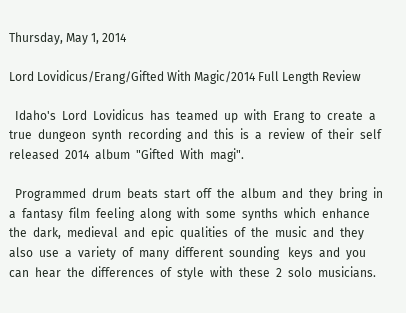Thursday, May 1, 2014

Lord Lovidicus/Erang/Gifted With Magic/2014 Full Length Review

  Idaho's  Lord  Lovidicus  has  teamed  up  with  Erang  to  create  a  true  dungeon  synth  recording  and  this  is  a  review  of  their  self  released  2014  album  "Gifted  With  magi".

  Programmed  drum  beats  start  off  the  album  and  they  bring  in  a  fantasy  film  feeling  along  with  some  synths  which  enhance  the  dark,  medieval  and  epic  qualities  of  the  music  and  they  also  use  a  variety  of  many  different  sounding   keys  and  you  can  hear  the  differences  of  style  with  these  2  solo  musicians.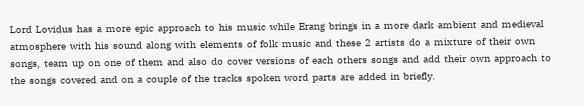Lord  Lovidus  has  a  more  epic  approach  to  his  music  while  Erang  brings  in  a  more  dark  ambient  and  medieval  atmosphere  with  his  sound  along  with  elements  of  folk  music  and  these  2  artists  do  a  mixture  of  their  own  songs,  team  up  on  one  of  them  and  also  do  cover  versions  of  each  others  songs  and  add  their  own  approach  to  the  songs  covered  and  on  a  couple  of  the  tracks  spoken  word  parts  are  added  in  briefly.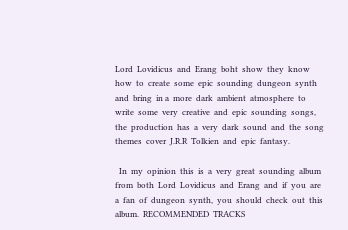Lord  Lovidicus  and  Erang  boht  show  they  know  how  to  create  some  epic  sounding  dungeon  synth  and  bring  in a  more  dark  ambient  atmosphere  to  write  some  very  creative  and  epic  sounding  songs,  the  production  has  a  very  dark  sound  and  the  song  themes  cover  J.R.R  Tolkien  and  epic  fantasy.

  In  my  opinion  this  is  a  very  great  sounding  album  from  both  Lord  Lovidicus  and  Erang  and  if  you  are  a  fan  of  dungeon  synth,  you  should  check  out  this  album.  RECOMMENDED  TRACKS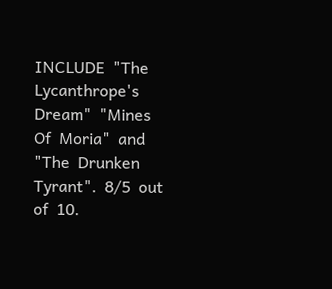INCLUDE  "The  Lycanthrope's  Dream"  "Mines  Of  Moria"  and  "The  Drunken  Tyrant".  8/5  out  of  10.